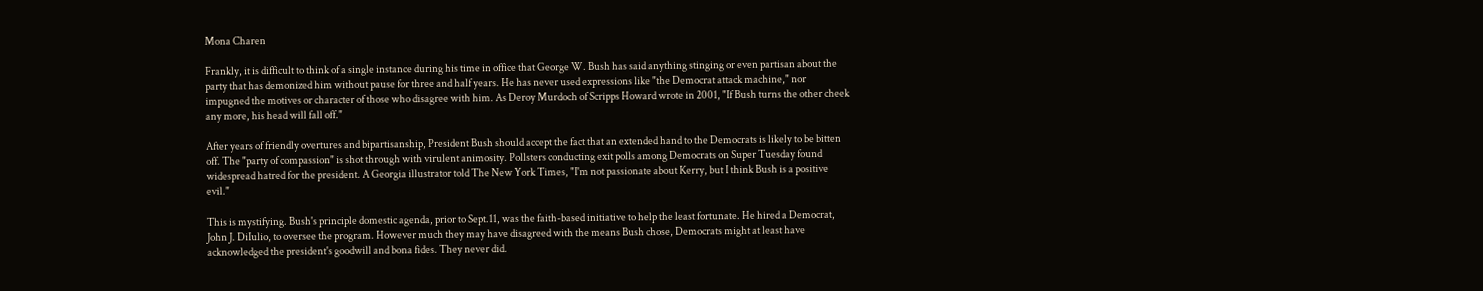Mona Charen

Frankly, it is difficult to think of a single instance during his time in office that George W. Bush has said anything stinging or even partisan about the party that has demonized him without pause for three and half years. He has never used expressions like "the Democrat attack machine," nor impugned the motives or character of those who disagree with him. As Deroy Murdoch of Scripps Howard wrote in 2001, "If Bush turns the other cheek any more, his head will fall off."

After years of friendly overtures and bipartisanship, President Bush should accept the fact that an extended hand to the Democrats is likely to be bitten off. The "party of compassion" is shot through with virulent animosity. Pollsters conducting exit polls among Democrats on Super Tuesday found widespread hatred for the president. A Georgia illustrator told The New York Times, "I'm not passionate about Kerry, but I think Bush is a positive evil."

This is mystifying. Bush's principle domestic agenda, prior to Sept.11, was the faith-based initiative to help the least fortunate. He hired a Democrat, John J. DiIulio, to oversee the program. However much they may have disagreed with the means Bush chose, Democrats might at least have acknowledged the president's goodwill and bona fides. They never did.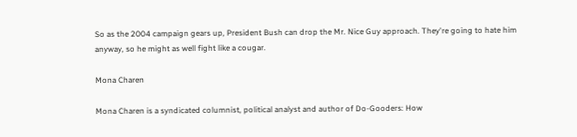So as the 2004 campaign gears up, President Bush can drop the Mr. Nice Guy approach. They're going to hate him anyway, so he might as well fight like a cougar.

Mona Charen

Mona Charen is a syndicated columnist, political analyst and author of Do-Gooders: How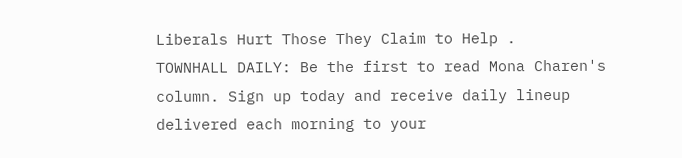Liberals Hurt Those They Claim to Help .
TOWNHALL DAILY: Be the first to read Mona Charen's column. Sign up today and receive daily lineup delivered each morning to your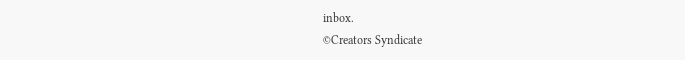inbox.
©Creators Syndicate